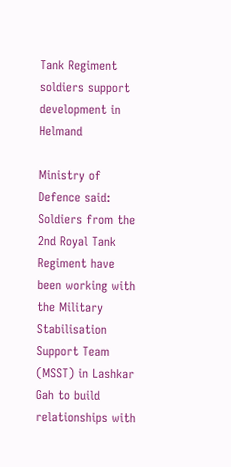Tank Regiment soldiers support development in Helmand

Ministry of Defence said:
Soldiers from the 2nd Royal Tank Regiment have been working with the Military Stabilisation Support Team (MSST) in Lashkar Gah to build relationships with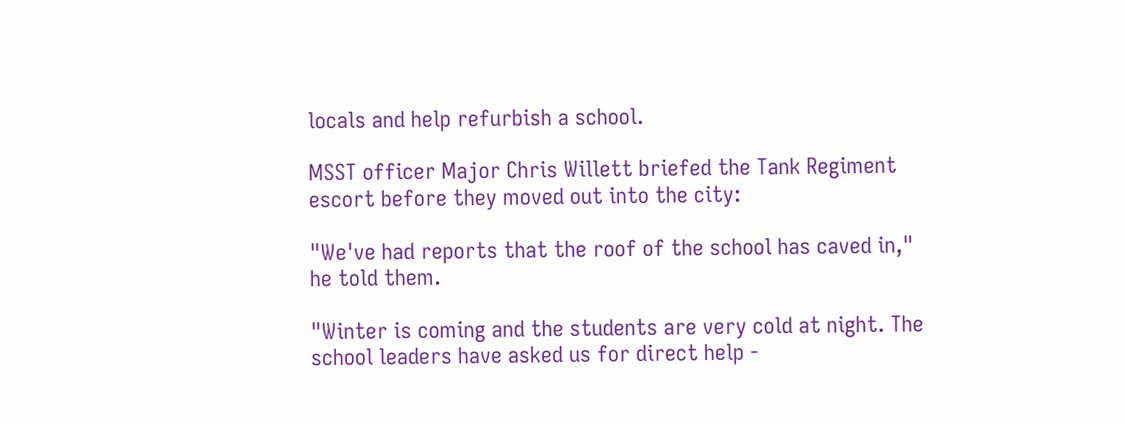locals and help refurbish a school.

MSST officer Major Chris Willett briefed the Tank Regiment escort before they moved out into the city:

"We've had reports that the roof of the school has caved in," he told them.

"Winter is coming and the students are very cold at night. The school leaders have asked us for direct help -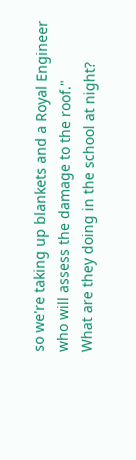so we're taking up blankets and a Royal Engineer who will assess the damage to the roof."
What are they doing in the school at night?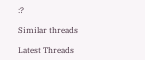:?

Similar threads

Latest Threads